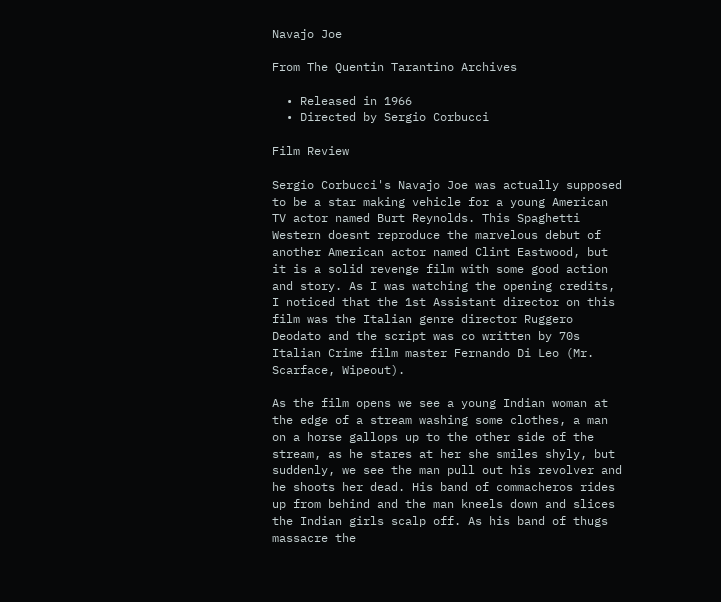Navajo Joe

From The Quentin Tarantino Archives

  • Released in 1966
  • Directed by Sergio Corbucci

Film Review

Sergio Corbucci's Navajo Joe was actually supposed to be a star making vehicle for a young American TV actor named Burt Reynolds. This Spaghetti Western doesnt reproduce the marvelous debut of another American actor named Clint Eastwood, but it is a solid revenge film with some good action and story. As I was watching the opening credits, I noticed that the 1st Assistant director on this film was the Italian genre director Ruggero Deodato and the script was co written by 70s Italian Crime film master Fernando Di Leo (Mr. Scarface, Wipeout).

As the film opens we see a young Indian woman at the edge of a stream washing some clothes, a man on a horse gallops up to the other side of the stream, as he stares at her she smiles shyly, but suddenly, we see the man pull out his revolver and he shoots her dead. His band of commacheros rides up from behind and the man kneels down and slices the Indian girls scalp off. As his band of thugs massacre the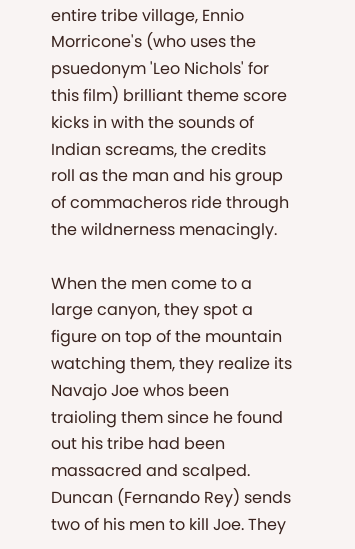entire tribe village, Ennio Morricone's (who uses the psuedonym 'Leo Nichols' for this film) brilliant theme score kicks in with the sounds of Indian screams, the credits roll as the man and his group of commacheros ride through the wildnerness menacingly.

When the men come to a large canyon, they spot a figure on top of the mountain watching them, they realize its Navajo Joe whos been traioling them since he found out his tribe had been massacred and scalped. Duncan (Fernando Rey) sends two of his men to kill Joe. They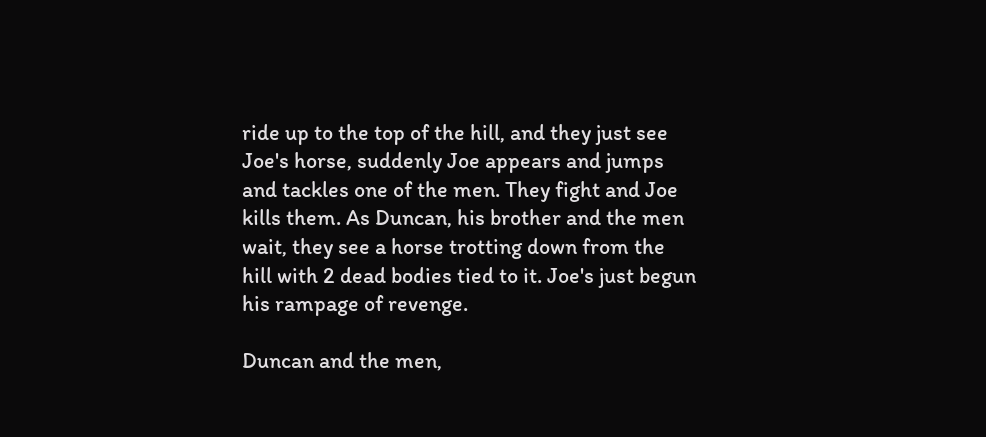ride up to the top of the hill, and they just see Joe's horse, suddenly Joe appears and jumps and tackles one of the men. They fight and Joe kills them. As Duncan, his brother and the men wait, they see a horse trotting down from the hill with 2 dead bodies tied to it. Joe's just begun his rampage of revenge.

Duncan and the men,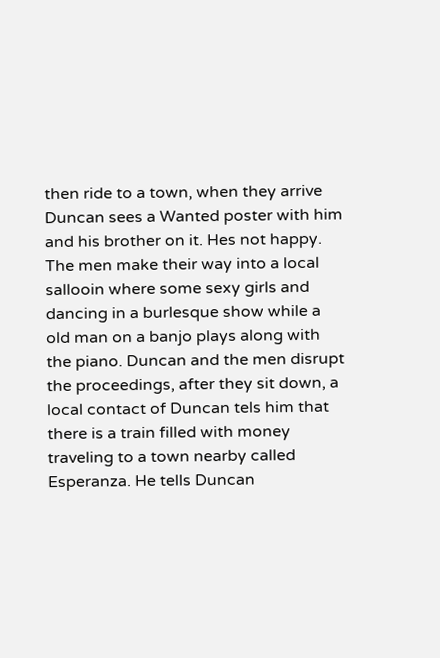then ride to a town, when they arrive Duncan sees a Wanted poster with him and his brother on it. Hes not happy. The men make their way into a local sallooin where some sexy girls and dancing in a burlesque show while a old man on a banjo plays along with the piano. Duncan and the men disrupt the proceedings, after they sit down, a local contact of Duncan tels him that there is a train filled with money traveling to a town nearby called Esperanza. He tells Duncan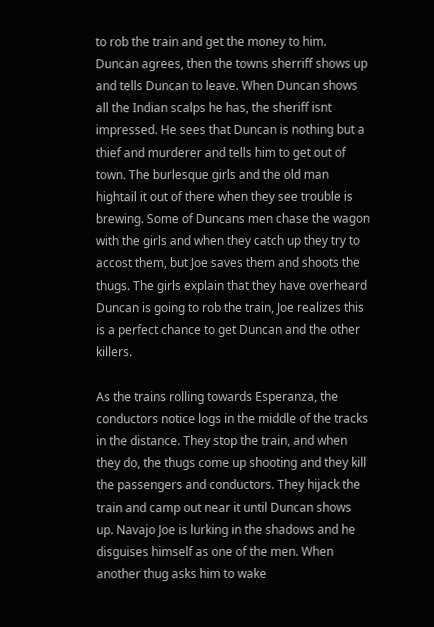to rob the train and get the money to him. Duncan agrees, then the towns sherriff shows up and tells Duncan to leave. When Duncan shows all the Indian scalps he has, the sheriff isnt impressed. He sees that Duncan is nothing but a thief and murderer and tells him to get out of town. The burlesque girls and the old man hightail it out of there when they see trouble is brewing. Some of Duncans men chase the wagon with the girls and when they catch up they try to accost them, but Joe saves them and shoots the thugs. The girls explain that they have overheard Duncan is going to rob the train, Joe realizes this is a perfect chance to get Duncan and the other killers.

As the trains rolling towards Esperanza, the conductors notice logs in the middle of the tracks in the distance. They stop the train, and when they do, the thugs come up shooting and they kill the passengers and conductors. They hijack the train and camp out near it until Duncan shows up. Navajo Joe is lurking in the shadows and he disguises himself as one of the men. When another thug asks him to wake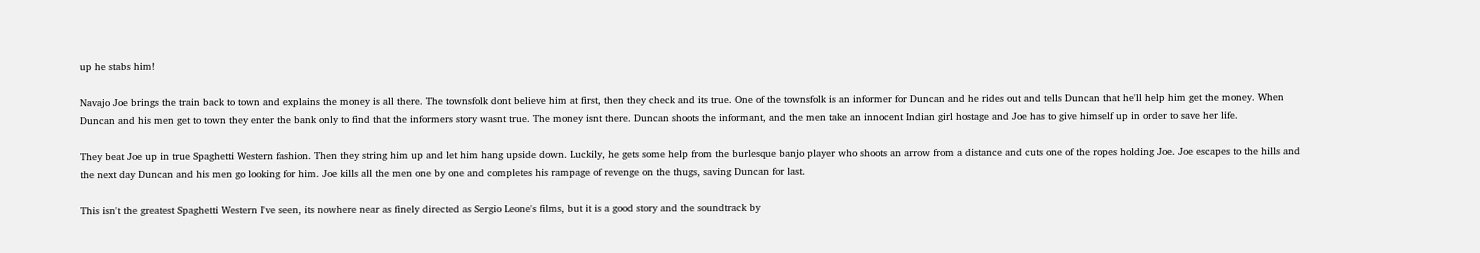up he stabs him!

Navajo Joe brings the train back to town and explains the money is all there. The townsfolk dont believe him at first, then they check and its true. One of the townsfolk is an informer for Duncan and he rides out and tells Duncan that he'll help him get the money. When Duncan and his men get to town they enter the bank only to find that the informers story wasnt true. The money isnt there. Duncan shoots the informant, and the men take an innocent Indian girl hostage and Joe has to give himself up in order to save her life.

They beat Joe up in true Spaghetti Western fashion. Then they string him up and let him hang upside down. Luckily, he gets some help from the burlesque banjo player who shoots an arrow from a distance and cuts one of the ropes holding Joe. Joe escapes to the hills and the next day Duncan and his men go looking for him. Joe kills all the men one by one and completes his rampage of revenge on the thugs, saving Duncan for last.

This isn't the greatest Spaghetti Western I've seen, its nowhere near as finely directed as Sergio Leone's films, but it is a good story and the soundtrack by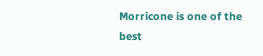Morricone is one of the best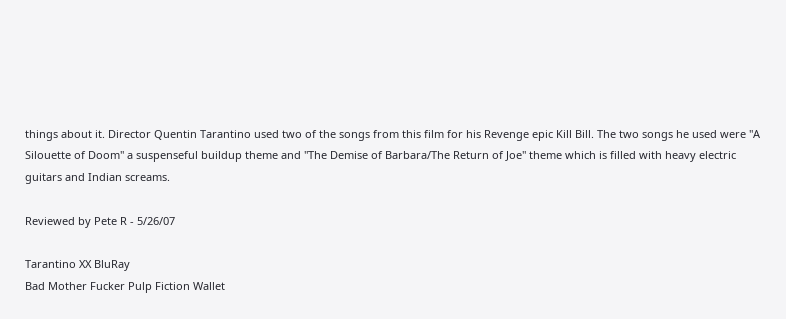things about it. Director Quentin Tarantino used two of the songs from this film for his Revenge epic Kill Bill. The two songs he used were "A Silouette of Doom" a suspenseful buildup theme and "The Demise of Barbara/The Return of Joe" theme which is filled with heavy electric guitars and Indian screams.

Reviewed by Pete R - 5/26/07

Tarantino XX BluRay
Bad Mother Fucker Pulp Fiction Wallet